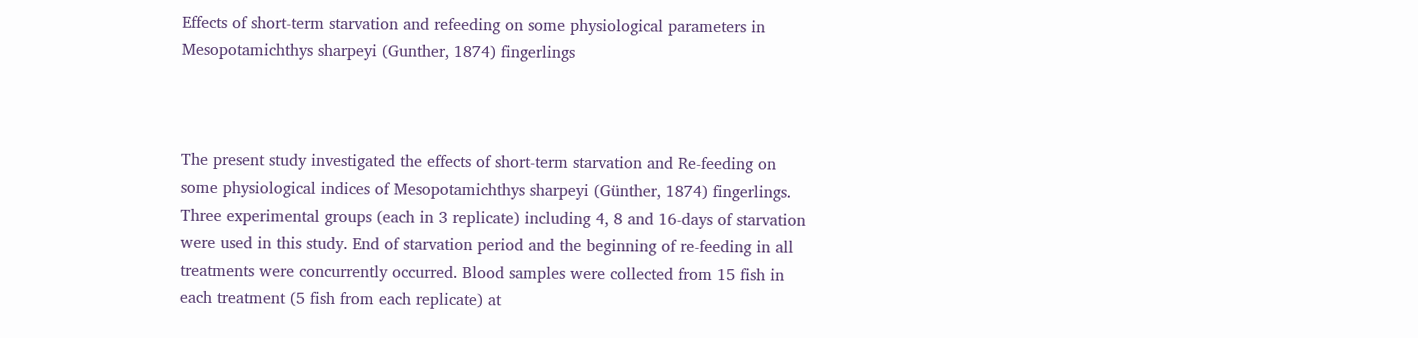Effects of short-term starvation and refeeding on some physiological parameters in Mesopotamichthys sharpeyi (Gunther, 1874) fingerlings



The present study investigated the effects of short-term starvation and Re-feeding on
some physiological indices of Mesopotamichthys sharpeyi (Günther, 1874) fingerlings.
Three experimental groups (each in 3 replicate) including 4, 8 and 16-days of starvation
were used in this study. End of starvation period and the beginning of re-feeding in all
treatments were concurrently occurred. Blood samples were collected from 15 fish in
each treatment (5 fish from each replicate) at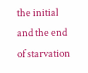the initial and the end of starvation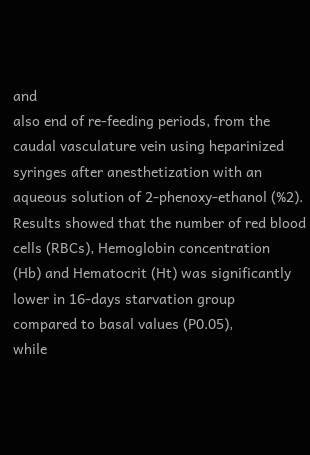and
also end of re-feeding periods, from the caudal vasculature vein using heparinized
syringes after anesthetization with an aqueous solution of 2-phenoxy-ethanol (%2).
Results showed that the number of red blood cells (RBCs), Hemoglobin concentration
(Hb) and Hematocrit (Ht) was significantly lower in 16-days starvation group
compared to basal values (P0.05),
while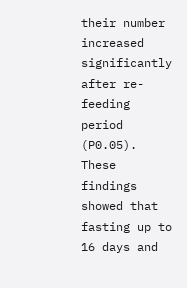their number increased significantly after re-feeding period (P0.05). These
findings showed that fasting up to 16 days and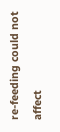re-feeding could not affect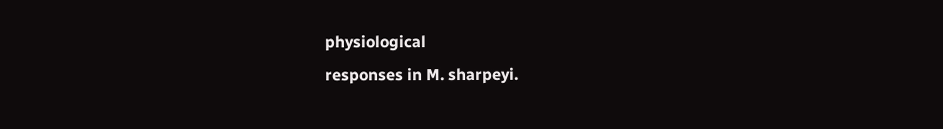physiological
responses in M. sharpeyi.